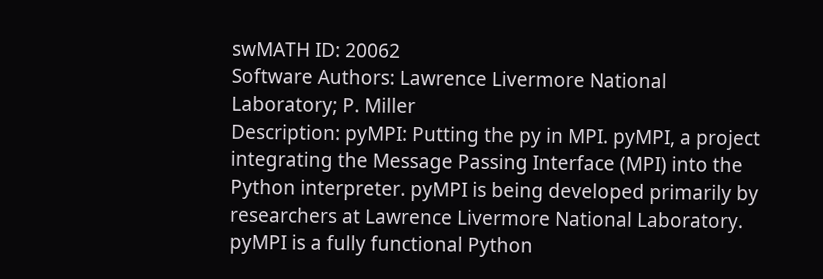swMATH ID: 20062
Software Authors: Lawrence Livermore National Laboratory; P. Miller
Description: pyMPI: Putting the py in MPI. pyMPI, a project integrating the Message Passing Interface (MPI) into the Python interpreter. pyMPI is being developed primarily by researchers at Lawrence Livermore National Laboratory. pyMPI is a fully functional Python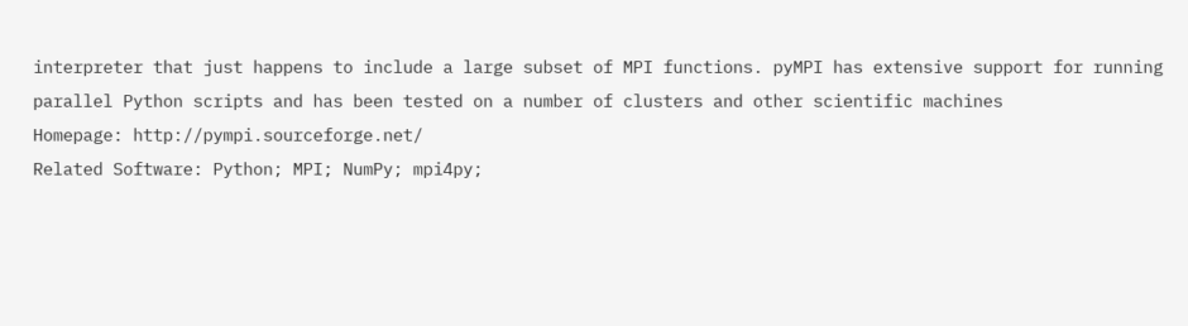interpreter that just happens to include a large subset of MPI functions. pyMPI has extensive support for running parallel Python scripts and has been tested on a number of clusters and other scientific machines
Homepage: http://pympi.sourceforge.net/
Related Software: Python; MPI; NumPy; mpi4py;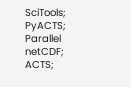SciTools; PyACTS; Parallel netCDF; ACTS;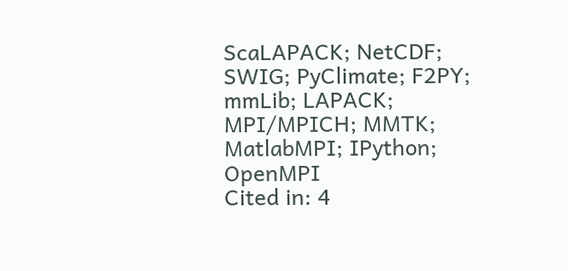ScaLAPACK; NetCDF; SWIG; PyClimate; F2PY; mmLib; LAPACK; MPI/MPICH; MMTK; MatlabMPI; IPython; OpenMPI
Cited in: 4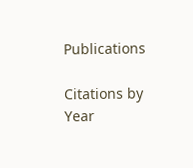Publications

Citations by Year